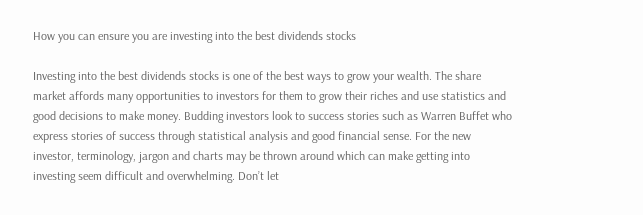How you can ensure you are investing into the best dividends stocks

Investing into the best dividends stocks is one of the best ways to grow your wealth. The share market affords many opportunities to investors for them to grow their riches and use statistics and good decisions to make money. Budding investors look to success stories such as Warren Buffet who express stories of success through statistical analysis and good financial sense. For the new investor, terminology, jargon and charts may be thrown around which can make getting into investing seem difficult and overwhelming. Don’t let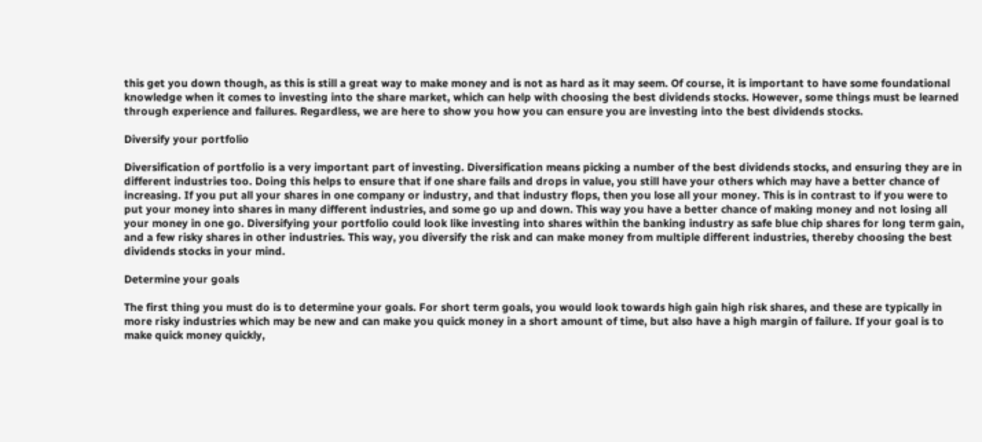this get you down though, as this is still a great way to make money and is not as hard as it may seem. Of course, it is important to have some foundational knowledge when it comes to investing into the share market, which can help with choosing the best dividends stocks. However, some things must be learned through experience and failures. Regardless, we are here to show you how you can ensure you are investing into the best dividends stocks.

Diversify your portfolio

Diversification of portfolio is a very important part of investing. Diversification means picking a number of the best dividends stocks, and ensuring they are in different industries too. Doing this helps to ensure that if one share fails and drops in value, you still have your others which may have a better chance of increasing. If you put all your shares in one company or industry, and that industry flops, then you lose all your money. This is in contrast to if you were to put your money into shares in many different industries, and some go up and down. This way you have a better chance of making money and not losing all your money in one go. Diversifying your portfolio could look like investing into shares within the banking industry as safe blue chip shares for long term gain, and a few risky shares in other industries. This way, you diversify the risk and can make money from multiple different industries, thereby choosing the best dividends stocks in your mind.

Determine your goals

The first thing you must do is to determine your goals. For short term goals, you would look towards high gain high risk shares, and these are typically in more risky industries which may be new and can make you quick money in a short amount of time, but also have a high margin of failure. If your goal is to make quick money quickly,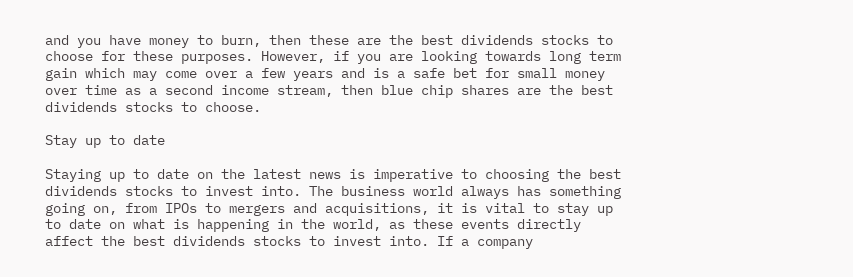and you have money to burn, then these are the best dividends stocks to choose for these purposes. However, if you are looking towards long term gain which may come over a few years and is a safe bet for small money over time as a second income stream, then blue chip shares are the best dividends stocks to choose.

Stay up to date

Staying up to date on the latest news is imperative to choosing the best dividends stocks to invest into. The business world always has something going on, from IPOs to mergers and acquisitions, it is vital to stay up to date on what is happening in the world, as these events directly affect the best dividends stocks to invest into. If a company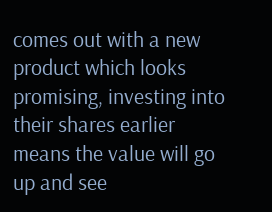comes out with a new product which looks promising, investing into their shares earlier means the value will go up and see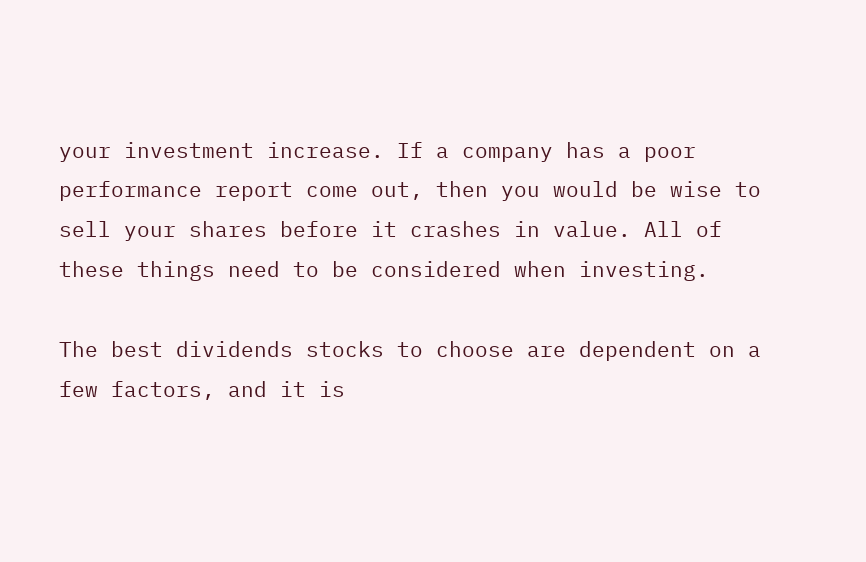your investment increase. If a company has a poor performance report come out, then you would be wise to sell your shares before it crashes in value. All of these things need to be considered when investing.

The best dividends stocks to choose are dependent on a few factors, and it is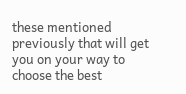these mentioned previously that will get you on your way to choose the best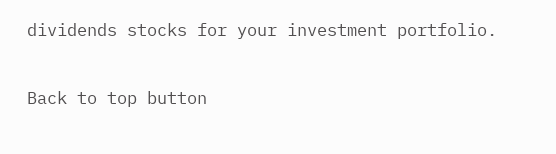dividends stocks for your investment portfolio.

Back to top button